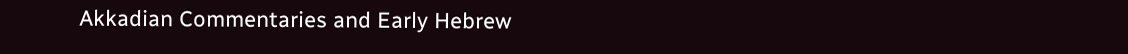Akkadian Commentaries and Early Hebrew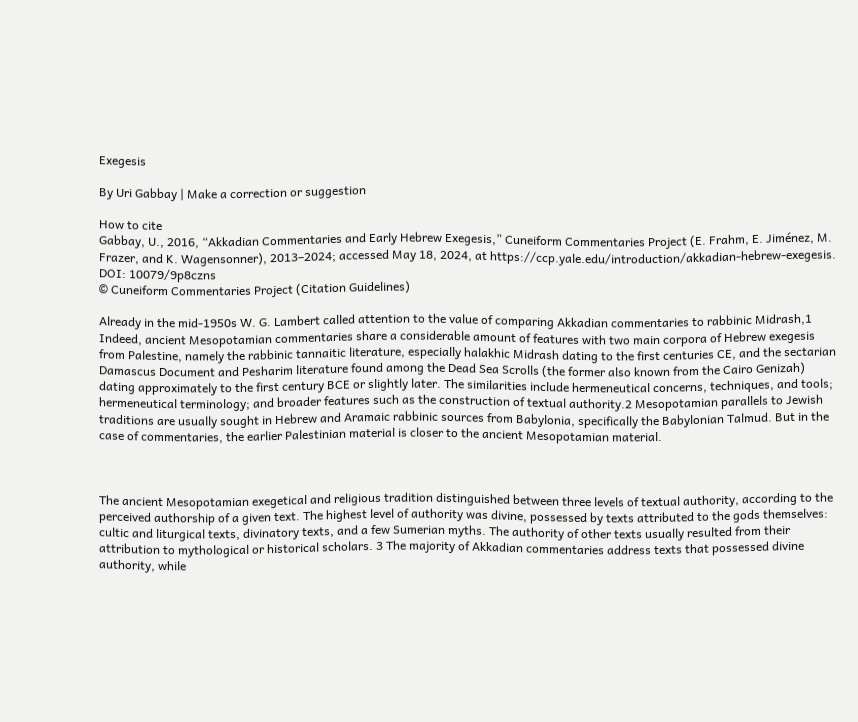Exegesis

By Uri Gabbay | Make a correction or suggestion

How to cite
Gabbay, U., 2016, “Akkadian Commentaries and Early Hebrew Exegesis,” Cuneiform Commentaries Project (E. Frahm, E. Jiménez, M. Frazer, and K. Wagensonner), 2013–2024; accessed May 18, 2024, at https://ccp.yale.edu/introduction/akkadian-hebrew-exegesis. DOI: 10079/9p8czns
© Cuneiform Commentaries Project (Citation Guidelines)

Already in the mid-1950s W. G. Lambert called attention to the value of comparing Akkadian commentaries to rabbinic Midrash,1 Indeed, ancient Mesopotamian commentaries share a considerable amount of features with two main corpora of Hebrew exegesis from Palestine, namely the rabbinic tannaitic literature, especially halakhic Midrash dating to the first centuries CE, and the sectarian Damascus Document and Pesharim literature found among the Dead Sea Scrolls (the former also known from the Cairo Genizah) dating approximately to the first century BCE or slightly later. The similarities include hermeneutical concerns, techniques, and tools; hermeneutical terminology; and broader features such as the construction of textual authority.2 Mesopotamian parallels to Jewish traditions are usually sought in Hebrew and Aramaic rabbinic sources from Babylonia, specifically the Babylonian Talmud. But in the case of commentaries, the earlier Palestinian material is closer to the ancient Mesopotamian material.



The ancient Mesopotamian exegetical and religious tradition distinguished between three levels of textual authority, according to the perceived authorship of a given text. The highest level of authority was divine, possessed by texts attributed to the gods themselves: cultic and liturgical texts, divinatory texts, and a few Sumerian myths. The authority of other texts usually resulted from their attribution to mythological or historical scholars. 3 The majority of Akkadian commentaries address texts that possessed divine authority, while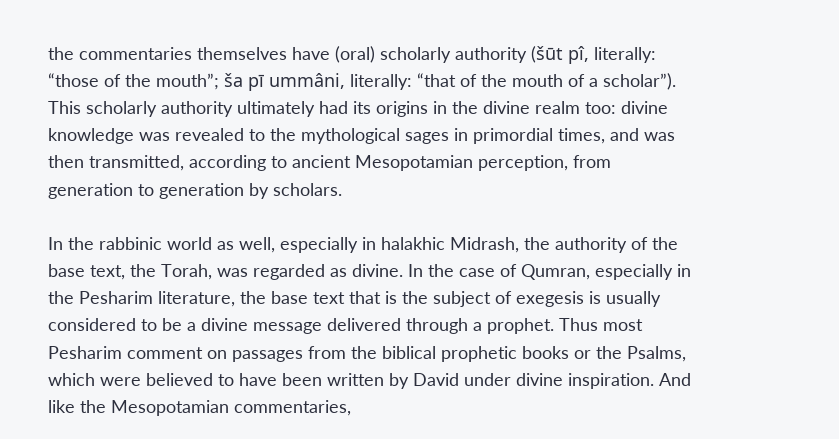the commentaries themselves have (oral) scholarly authority (šūt pî, literally: “those of the mouth”; ša pī ummâni, literally: “that of the mouth of a scholar”). This scholarly authority ultimately had its origins in the divine realm too: divine knowledge was revealed to the mythological sages in primordial times, and was then transmitted, according to ancient Mesopotamian perception, from generation to generation by scholars.

In the rabbinic world as well, especially in halakhic Midrash, the authority of the base text, the Torah, was regarded as divine. In the case of Qumran, especially in the Pesharim literature, the base text that is the subject of exegesis is usually considered to be a divine message delivered through a prophet. Thus most Pesharim comment on passages from the biblical prophetic books or the Psalms, which were believed to have been written by David under divine inspiration. And like the Mesopotamian commentaries,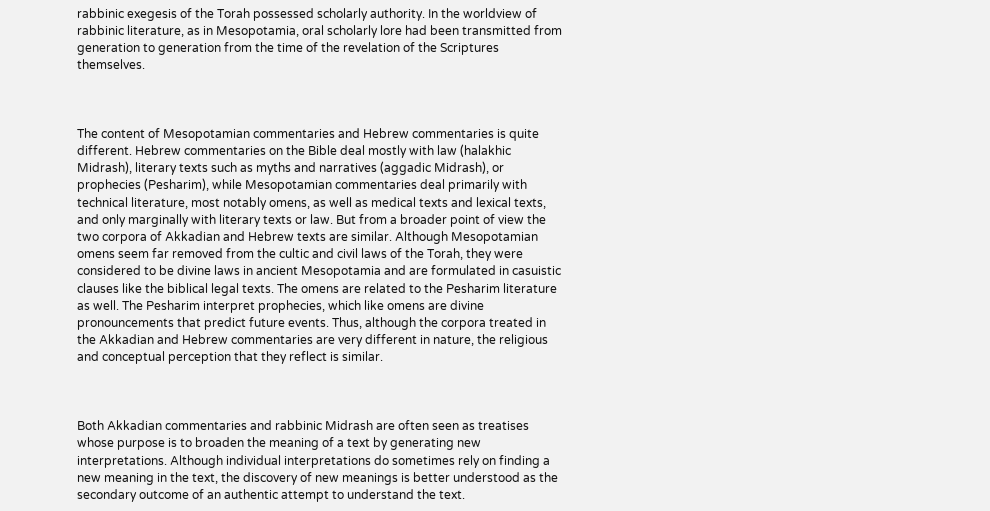rabbinic exegesis of the Torah possessed scholarly authority. In the worldview of rabbinic literature, as in Mesopotamia, oral scholarly lore had been transmitted from generation to generation from the time of the revelation of the Scriptures themselves.



The content of Mesopotamian commentaries and Hebrew commentaries is quite different. Hebrew commentaries on the Bible deal mostly with law (halakhic Midrash), literary texts such as myths and narratives (aggadic Midrash), or prophecies (Pesharim), while Mesopotamian commentaries deal primarily with technical literature, most notably omens, as well as medical texts and lexical texts, and only marginally with literary texts or law. But from a broader point of view the two corpora of Akkadian and Hebrew texts are similar. Although Mesopotamian omens seem far removed from the cultic and civil laws of the Torah, they were considered to be divine laws in ancient Mesopotamia and are formulated in casuistic clauses like the biblical legal texts. The omens are related to the Pesharim literature as well. The Pesharim interpret prophecies, which like omens are divine pronouncements that predict future events. Thus, although the corpora treated in the Akkadian and Hebrew commentaries are very different in nature, the religious and conceptual perception that they reflect is similar.



Both Akkadian commentaries and rabbinic Midrash are often seen as treatises whose purpose is to broaden the meaning of a text by generating new interpretations. Although individual interpretations do sometimes rely on finding a new meaning in the text, the discovery of new meanings is better understood as the secondary outcome of an authentic attempt to understand the text.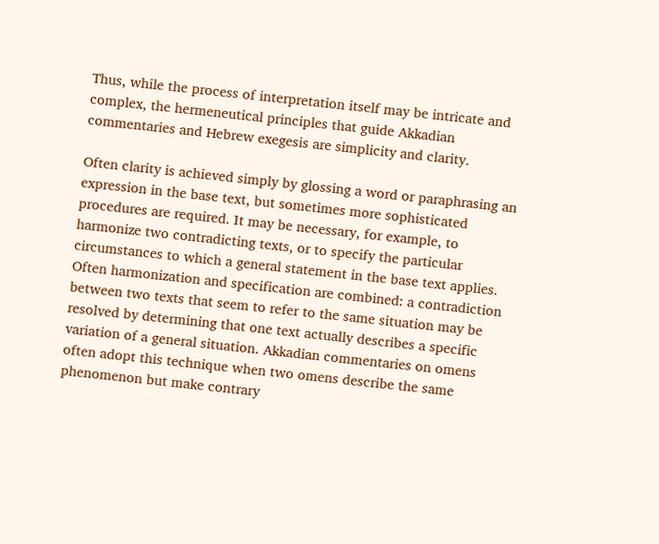Thus, while the process of interpretation itself may be intricate and complex, the hermeneutical principles that guide Akkadian commentaries and Hebrew exegesis are simplicity and clarity.

Often clarity is achieved simply by glossing a word or paraphrasing an expression in the base text, but sometimes more sophisticated procedures are required. It may be necessary, for example, to harmonize two contradicting texts, or to specify the particular circumstances to which a general statement in the base text applies. Often harmonization and specification are combined: a contradiction between two texts that seem to refer to the same situation may be resolved by determining that one text actually describes a specific variation of a general situation. Akkadian commentaries on omens often adopt this technique when two omens describe the same phenomenon but make contrary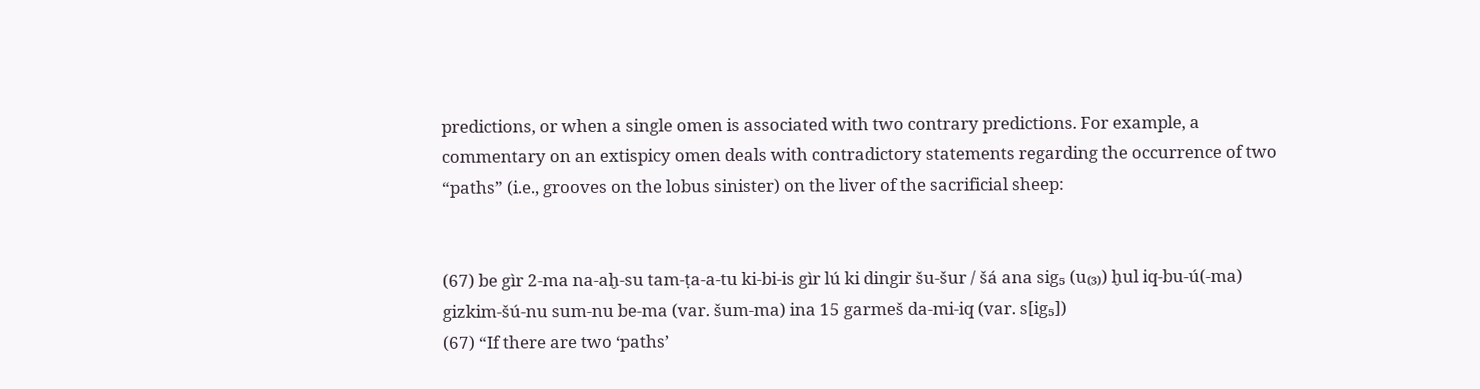predictions, or when a single omen is associated with two contrary predictions. For example, a commentary on an extispicy omen deals with contradictory statements regarding the occurrence of two “paths” (i.e., grooves on the lobus sinister) on the liver of the sacrificial sheep:


(67) be gìr 2-ma na-aḫ-su tam-ṭa-a-tu ki-bi-is gìr lú ki dingir šu-šur / šá ana sig₅ (u₍₃₎) ḫul iq-bu-ú(-ma) gizkim-šú-nu sum-nu be-ma (var. šum-ma) ina 15 garmeš da-mi-iq (var. s[ig₅])
(67) “If there are two ‘paths’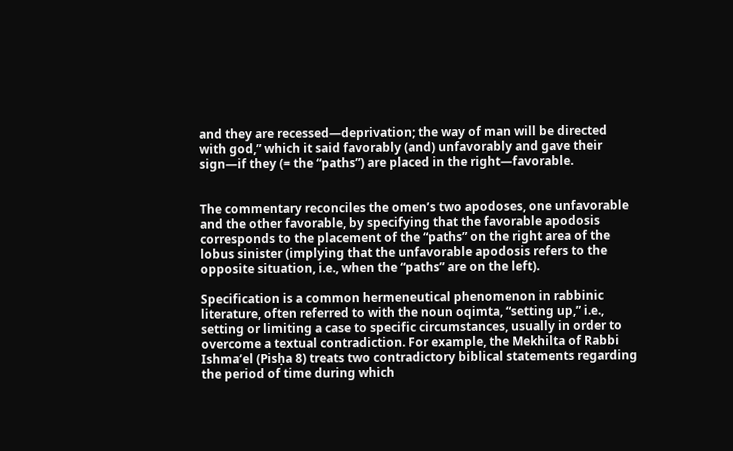and they are recessed—deprivation; the way of man will be directed with god,” which it said favorably (and) unfavorably and gave their sign—if they (= the “paths”) are placed in the right—favorable.


The commentary reconciles the omen’s two apodoses, one unfavorable and the other favorable, by specifying that the favorable apodosis corresponds to the placement of the “paths” on the right area of the lobus sinister (implying that the unfavorable apodosis refers to the opposite situation, i.e., when the “paths” are on the left).

Specification is a common hermeneutical phenomenon in rabbinic literature, often referred to with the noun oqimta, “setting up,” i.e., setting or limiting a case to specific circumstances, usually in order to overcome a textual contradiction. For example, the Mekhilta of Rabbi Ishma‘el (Pisḥa 8) treats two contradictory biblical statements regarding the period of time during which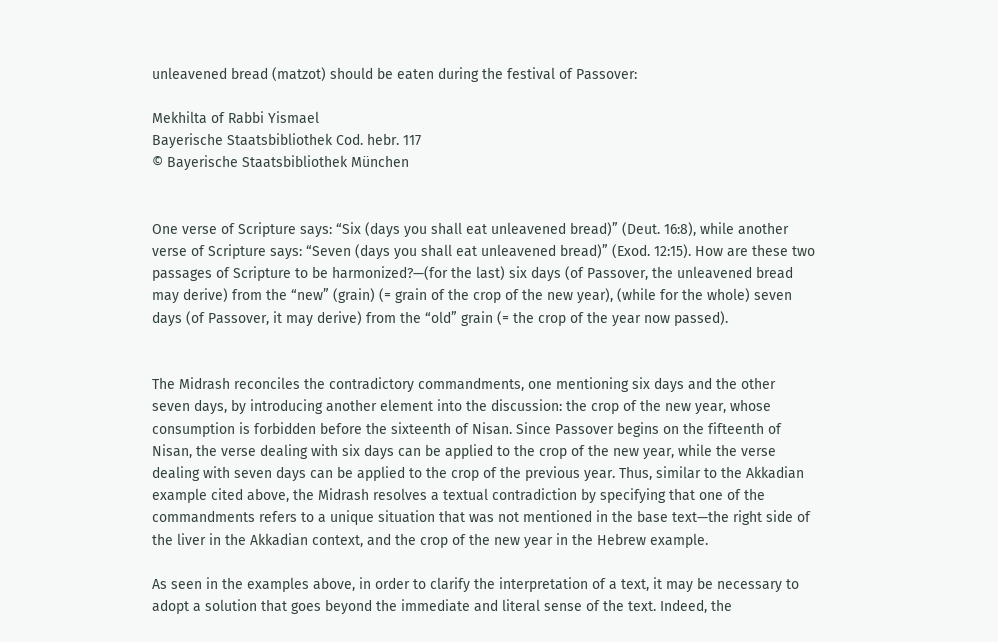unleavened bread (matzot) should be eaten during the festival of Passover:

Mekhilta of Rabbi Yismael
Bayerische Staatsbibliothek Cod. hebr. 117
© Bayerische Staatsbibliothek München


One verse of Scripture says: “Six (days you shall eat unleavened bread)” (Deut. 16:8), while another verse of Scripture says: “Seven (days you shall eat unleavened bread)” (Exod. 12:15). How are these two passages of Scripture to be harmonized?—(for the last) six days (of Passover, the unleavened bread may derive) from the “new” (grain) (= grain of the crop of the new year), (while for the whole) seven days (of Passover, it may derive) from the “old” grain (= the crop of the year now passed).


The Midrash reconciles the contradictory commandments, one mentioning six days and the other seven days, by introducing another element into the discussion: the crop of the new year, whose consumption is forbidden before the sixteenth of Nisan. Since Passover begins on the fifteenth of Nisan, the verse dealing with six days can be applied to the crop of the new year, while the verse dealing with seven days can be applied to the crop of the previous year. Thus, similar to the Akkadian example cited above, the Midrash resolves a textual contradiction by specifying that one of the commandments refers to a unique situation that was not mentioned in the base text—the right side of the liver in the Akkadian context, and the crop of the new year in the Hebrew example.

As seen in the examples above, in order to clarify the interpretation of a text, it may be necessary to adopt a solution that goes beyond the immediate and literal sense of the text. Indeed, the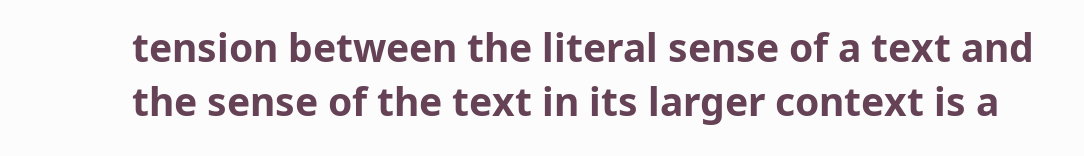tension between the literal sense of a text and the sense of the text in its larger context is a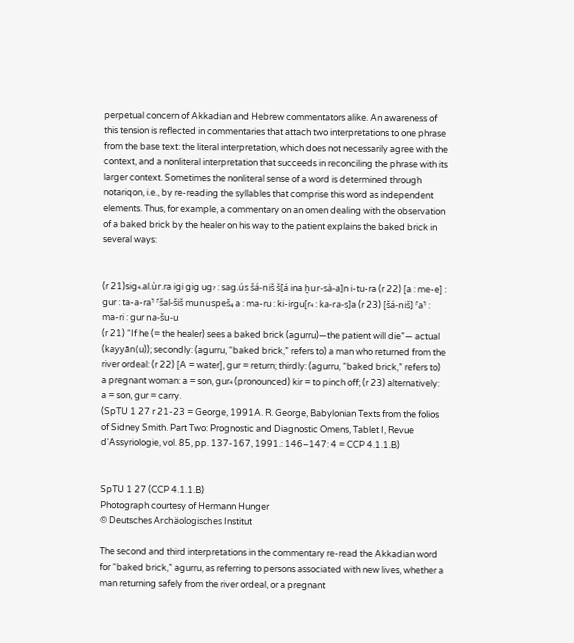perpetual concern of Akkadian and Hebrew commentators alike. An awareness of this tension is reflected in commentaries that attach two interpretations to one phrase from the base text: the literal interpretation, which does not necessarily agree with the context, and a nonliteral interpretation that succeeds in reconciling the phrase with its larger context. Sometimes the nonliteral sense of a word is determined through notariqon, i.e., by re-reading the syllables that comprise this word as independent elements. Thus, for example, a commentary on an omen dealing with the observation of a baked brick by the healer on his way to the patient explains the baked brick in several ways:


(r 21)sig₄.al.ùr.ra igi gig ug₇ : sag.ús šá-niš š[á ina ḫur-sà-a]n i-tu-ra (r 22) [a : me-e] : gur : ta-a-ra⸣ ⸢šal-šiš munuspeš₄ a : ma-ru : ki-irgu[r₄ : ka-ra-ṣ]a (r 23) [šá-niš] ⸢a⸣ : ma-ri : gur na-šu-u
(r 21) “If he (= the healer) sees a baked brick (agurru)—the patient will die”— actual (kayyān(u)); secondly: (agurru, “baked brick,” refers to) a man who returned from the river ordeal: (r 22) [A = water], gur = return; thirdly: (agurru, “baked brick,” refers to) a pregnant woman: a = son, gur₄ (pronounced) kir = to pinch off; (r 23) alternatively: a = son, gur = carry.
(SpTU 1 27 r 21-23 = George, 1991A. R. George, Babylonian Texts from the folios of Sidney Smith. Part Two: Prognostic and Diagnostic Omens, Tablet I, Revue d'Assyriologie, vol. 85, pp. 137-167, 1991.: 146–147: 4 = CCP 4.1.1.B)


SpTU 1 27 (CCP 4.1.1.B)
Photograph courtesy of Hermann Hunger
© Deutsches Archäologisches Institut

The second and third interpretations in the commentary re-read the Akkadian word for “baked brick,” agurru, as referring to persons associated with new lives, whether a man returning safely from the river ordeal, or a pregnant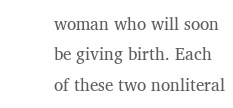woman who will soon be giving birth. Each of these two nonliteral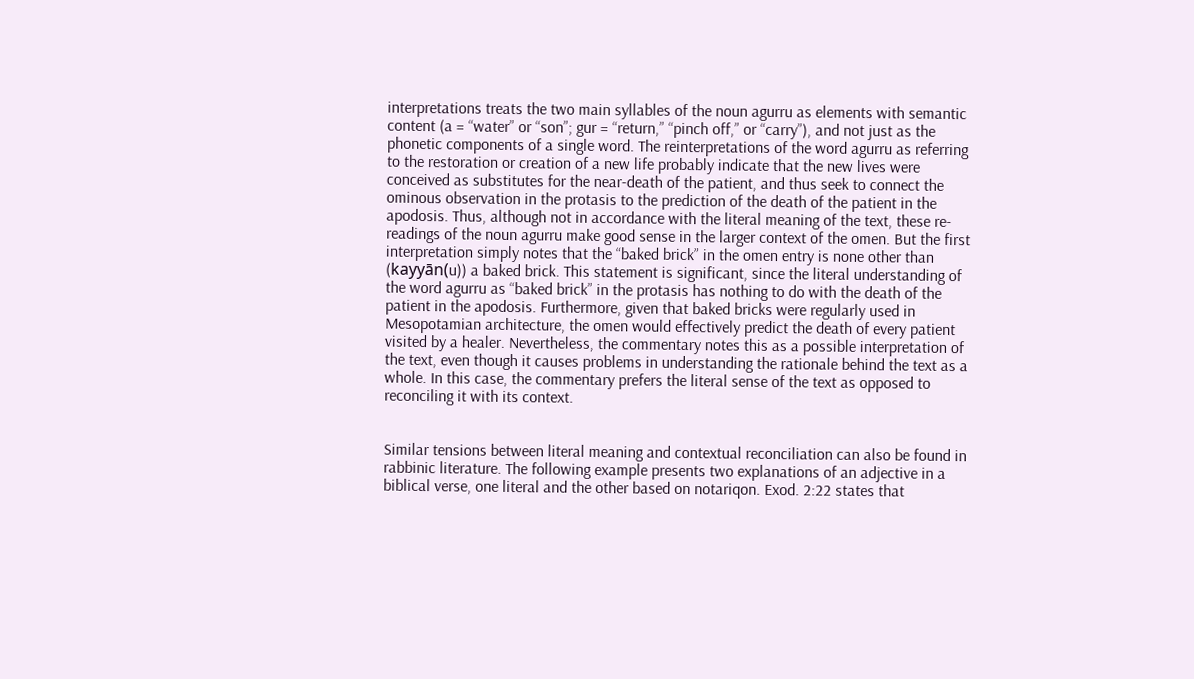interpretations treats the two main syllables of the noun agurru as elements with semantic content (a = “water” or “son”; gur = “return,” “pinch off,” or “carry”), and not just as the phonetic components of a single word. The reinterpretations of the word agurru as referring to the restoration or creation of a new life probably indicate that the new lives were conceived as substitutes for the near-death of the patient, and thus seek to connect the ominous observation in the protasis to the prediction of the death of the patient in the apodosis. Thus, although not in accordance with the literal meaning of the text, these re-readings of the noun agurru make good sense in the larger context of the omen. But the first interpretation simply notes that the “baked brick” in the omen entry is none other than (kayyān(u)) a baked brick. This statement is significant, since the literal understanding of the word agurru as “baked brick” in the protasis has nothing to do with the death of the patient in the apodosis. Furthermore, given that baked bricks were regularly used in Mesopotamian architecture, the omen would effectively predict the death of every patient visited by a healer. Nevertheless, the commentary notes this as a possible interpretation of the text, even though it causes problems in understanding the rationale behind the text as a whole. In this case, the commentary prefers the literal sense of the text as opposed to reconciling it with its context.


Similar tensions between literal meaning and contextual reconciliation can also be found in rabbinic literature. The following example presents two explanations of an adjective in a biblical verse, one literal and the other based on notariqon. Exod. 2:22 states that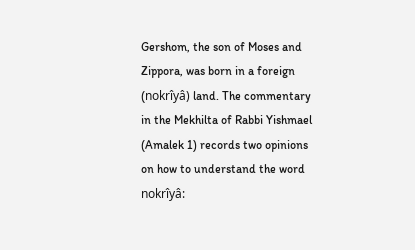Gershom, the son of Moses and Zippora, was born in a foreign (nokrîyâ) land. The commentary in the Mekhilta of Rabbi Yishmael (Amalek 1) records two opinions on how to understand the word nokrîyâ: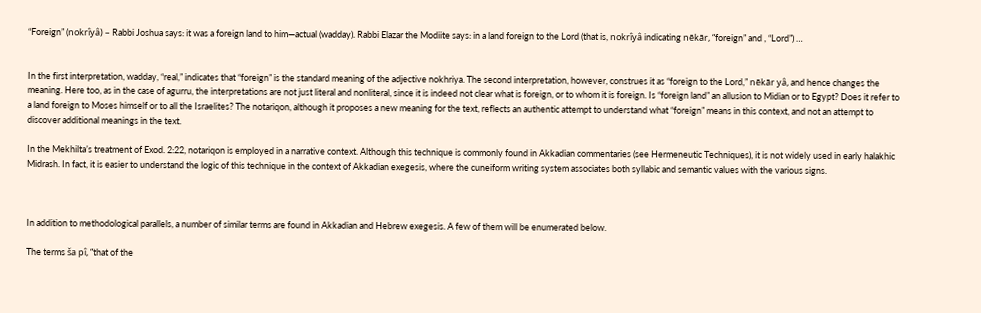“Foreign” (nokrîyâ) – Rabbi Joshua says: it was a foreign land to him—actual (wadday). Rabbi Elazar the Modiite says: in a land foreign to the Lord (that is, nokrîyâ indicating nēkār, “foreign” and , “Lord”) …


In the first interpretation, wadday, “real,” indicates that “foreign” is the standard meaning of the adjective nokhriya. The second interpretation, however, construes it as “foreign to the Lord,” nēkār yâ, and hence changes the meaning. Here too, as in the case of agurru, the interpretations are not just literal and nonliteral, since it is indeed not clear what is foreign, or to whom it is foreign. Is “foreign land” an allusion to Midian or to Egypt? Does it refer to a land foreign to Moses himself or to all the Israelites? The notariqon, although it proposes a new meaning for the text, reflects an authentic attempt to understand what “foreign” means in this context, and not an attempt to discover additional meanings in the text.

In the Mekhilta’s treatment of Exod. 2:22, notariqon is employed in a narrative context. Although this technique is commonly found in Akkadian commentaries (see Hermeneutic Techniques), it is not widely used in early halakhic Midrash. In fact, it is easier to understand the logic of this technique in the context of Akkadian exegesis, where the cuneiform writing system associates both syllabic and semantic values with the various signs.



In addition to methodological parallels, a number of similar terms are found in Akkadian and Hebrew exegesis. A few of them will be enumerated below.

The terms ša pî, “that of the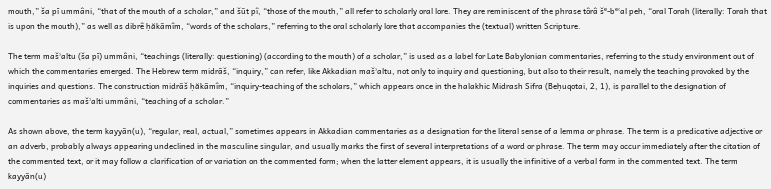mouth,” ša pī ummâni, “that of the mouth of a scholar,” and šūt pî, “those of the mouth,” all refer to scholarly oral lore. They are reminiscent of the phrase tôrâ šᵉ-bᵉʿal peh, “oral Torah (literally: Torah that is upon the mouth),” as well as dibrê ḥăkāmîm, “words of the scholars,” referring to the oral scholarly lore that accompanies the (textual) written Scripture.

The term mašʾaltu (ša pī) ummâni, “teachings (literally: questioning) (according to the mouth) of a scholar,” is used as a label for Late Babylonian commentaries, referring to the study environment out of which the commentaries emerged. The Hebrew term midrāš, “inquiry,” can refer, like Akkadian mašʾaltu, not only to inquiry and questioning, but also to their result, namely the teaching provoked by the inquiries and questions. The construction midrāš ḥăkāmîm, “inquiry-teaching of the scholars,” which appears once in the halakhic Midrash Sifra (Beḥuqotai, 2, 1), is parallel to the designation of commentaries as mašʾalti ummâni, “teaching of a scholar.”

As shown above, the term kayyān(u), “regular, real, actual,” sometimes appears in Akkadian commentaries as a designation for the literal sense of a lemma or phrase. The term is a predicative adjective or an adverb, probably always appearing undeclined in the masculine singular, and usually marks the first of several interpretations of a word or phrase. The term may occur immediately after the citation of the commented text, or it may follow a clarification of or variation on the commented form; when the latter element appears, it is usually the infinitive of a verbal form in the commented text. The term kayyān(u)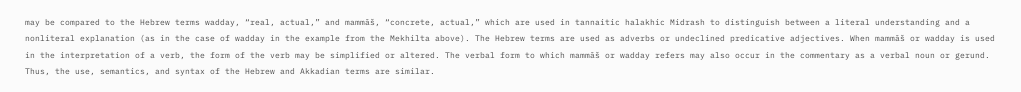may be compared to the Hebrew terms wadday, “real, actual,” and mammāš, “concrete, actual,” which are used in tannaitic halakhic Midrash to distinguish between a literal understanding and a nonliteral explanation (as in the case of wadday in the example from the Mekhilta above). The Hebrew terms are used as adverbs or undeclined predicative adjectives. When mammāš or wadday is used in the interpretation of a verb, the form of the verb may be simplified or altered. The verbal form to which mammāš or wadday refers may also occur in the commentary as a verbal noun or gerund. Thus, the use, semantics, and syntax of the Hebrew and Akkadian terms are similar.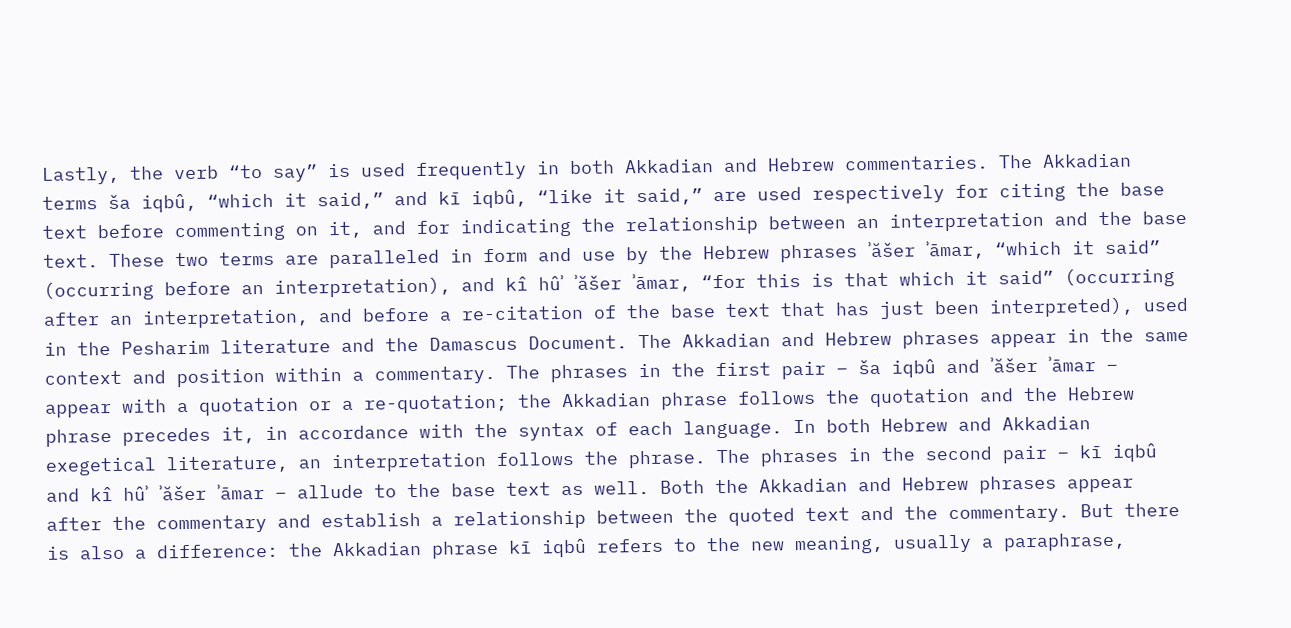Lastly, the verb “to say” is used frequently in both Akkadian and Hebrew commentaries. The Akkadian terms ša iqbû, “which it said,” and kī iqbû, “like it said,” are used respectively for citing the base text before commenting on it, and for indicating the relationship between an interpretation and the base text. These two terms are paralleled in form and use by the Hebrew phrases ʾăšer ʾāmar, “which it said” (occurring before an interpretation), and kî hûʾ ʾăšer ʾāmar, “for this is that which it said” (occurring after an interpretation, and before a re-citation of the base text that has just been interpreted), used in the Pesharim literature and the Damascus Document. The Akkadian and Hebrew phrases appear in the same context and position within a commentary. The phrases in the first pair – ša iqbû and ʾăšer ʾāmar – appear with a quotation or a re-quotation; the Akkadian phrase follows the quotation and the Hebrew phrase precedes it, in accordance with the syntax of each language. In both Hebrew and Akkadian exegetical literature, an interpretation follows the phrase. The phrases in the second pair – kī iqbû and kî hûʾ ʾăšer ʾāmar – allude to the base text as well. Both the Akkadian and Hebrew phrases appear after the commentary and establish a relationship between the quoted text and the commentary. But there is also a difference: the Akkadian phrase kī iqbû refers to the new meaning, usually a paraphrase,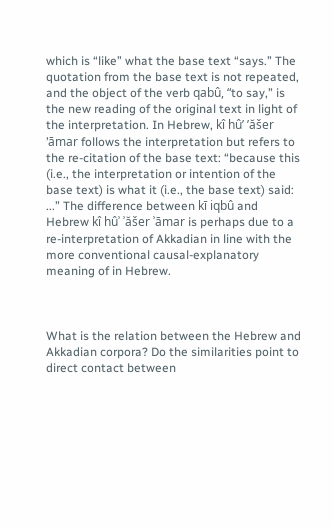which is “like” what the base text “says.” The quotation from the base text is not repeated, and the object of the verb qabû, “to say,” is the new reading of the original text in light of the interpretation. In Hebrew, kî hû’ ’ăšer ’āmar follows the interpretation but refers to the re-citation of the base text: “because this (i.e., the interpretation or intention of the base text) is what it (i.e., the base text) said: ...” The difference between kī iqbû and Hebrew kî hûʾ ʾăšer ʾāmar is perhaps due to a re-interpretation of Akkadian in line with the more conventional causal-explanatory meaning of in Hebrew.



What is the relation between the Hebrew and Akkadian corpora? Do the similarities point to direct contact between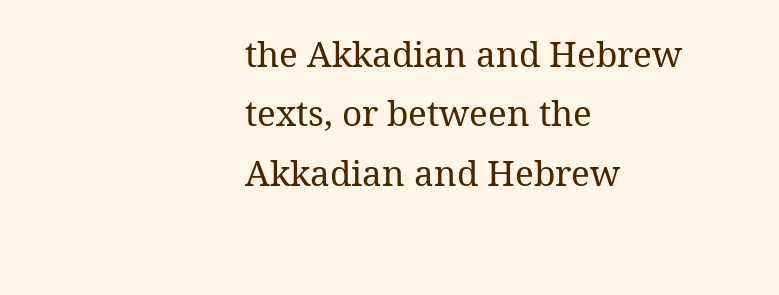the Akkadian and Hebrew texts, or between the Akkadian and Hebrew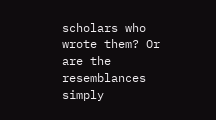scholars who wrote them? Or are the resemblances simply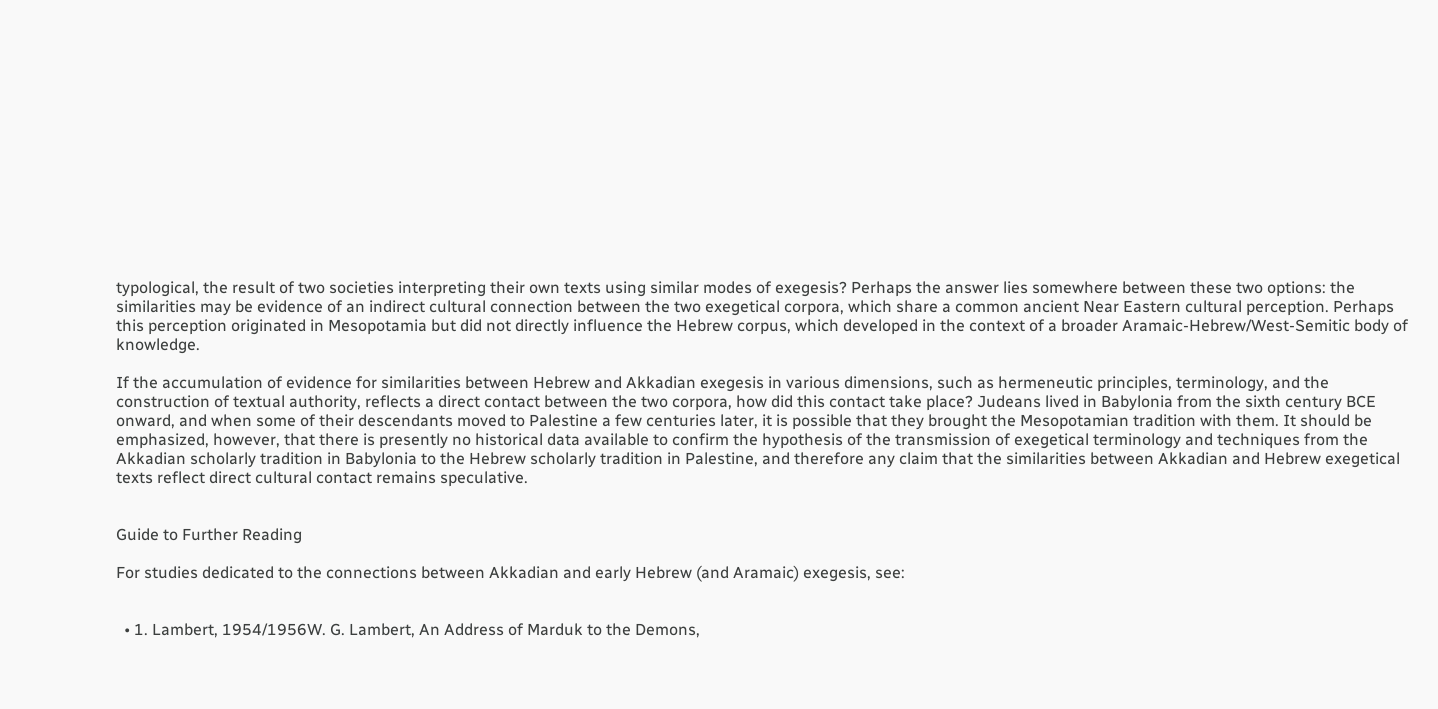typological, the result of two societies interpreting their own texts using similar modes of exegesis? Perhaps the answer lies somewhere between these two options: the similarities may be evidence of an indirect cultural connection between the two exegetical corpora, which share a common ancient Near Eastern cultural perception. Perhaps this perception originated in Mesopotamia but did not directly influence the Hebrew corpus, which developed in the context of a broader Aramaic-Hebrew/West-Semitic body of knowledge.

If the accumulation of evidence for similarities between Hebrew and Akkadian exegesis in various dimensions, such as hermeneutic principles, terminology, and the construction of textual authority, reflects a direct contact between the two corpora, how did this contact take place? Judeans lived in Babylonia from the sixth century BCE onward, and when some of their descendants moved to Palestine a few centuries later, it is possible that they brought the Mesopotamian tradition with them. It should be emphasized, however, that there is presently no historical data available to confirm the hypothesis of the transmission of exegetical terminology and techniques from the Akkadian scholarly tradition in Babylonia to the Hebrew scholarly tradition in Palestine, and therefore any claim that the similarities between Akkadian and Hebrew exegetical texts reflect direct cultural contact remains speculative.


Guide to Further Reading

For studies dedicated to the connections between Akkadian and early Hebrew (and Aramaic) exegesis, see:


  • 1. Lambert, 1954/1956W. G. Lambert, An Address of Marduk to the Demons,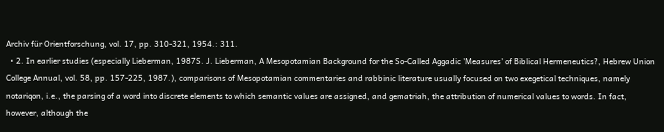Archiv für Orientforschung, vol. 17, pp. 310-321, 1954.: 311.
  • 2. In earlier studies (especially Lieberman, 1987S. J. Lieberman, A Mesopotamian Background for the So-Called Aggadic 'Measures' of Biblical Hermeneutics?, Hebrew Union College Annual, vol. 58, pp. 157-225, 1987.), comparisons of Mesopotamian commentaries and rabbinic literature usually focused on two exegetical techniques, namely notariqon, i.e., the parsing of a word into discrete elements to which semantic values are assigned, and gematriah, the attribution of numerical values to words. In fact, however, although the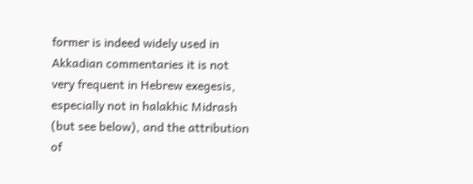former is indeed widely used in Akkadian commentaries it is not very frequent in Hebrew exegesis, especially not in halakhic Midrash (but see below), and the attribution of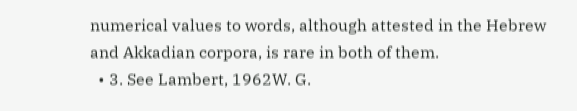numerical values to words, although attested in the Hebrew and Akkadian corpora, is rare in both of them.
  • 3. See Lambert, 1962W. G.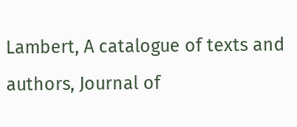Lambert, A catalogue of texts and authors, Journal of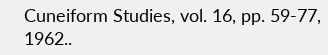Cuneiform Studies, vol. 16, pp. 59-77, 1962..